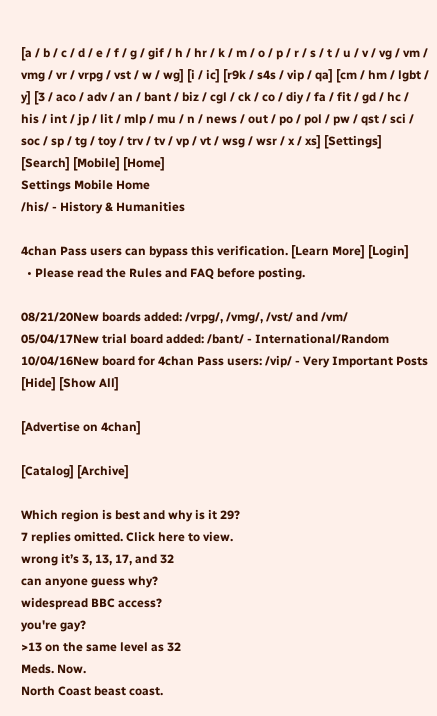[a / b / c / d / e / f / g / gif / h / hr / k / m / o / p / r / s / t / u / v / vg / vm / vmg / vr / vrpg / vst / w / wg] [i / ic] [r9k / s4s / vip / qa] [cm / hm / lgbt / y] [3 / aco / adv / an / bant / biz / cgl / ck / co / diy / fa / fit / gd / hc / his / int / jp / lit / mlp / mu / n / news / out / po / pol / pw / qst / sci / soc / sp / tg / toy / trv / tv / vp / vt / wsg / wsr / x / xs] [Settings] [Search] [Mobile] [Home]
Settings Mobile Home
/his/ - History & Humanities

4chan Pass users can bypass this verification. [Learn More] [Login]
  • Please read the Rules and FAQ before posting.

08/21/20New boards added: /vrpg/, /vmg/, /vst/ and /vm/
05/04/17New trial board added: /bant/ - International/Random
10/04/16New board for 4chan Pass users: /vip/ - Very Important Posts
[Hide] [Show All]

[Advertise on 4chan]

[Catalog] [Archive]

Which region is best and why is it 29?
7 replies omitted. Click here to view.
wrong it’s 3, 13, 17, and 32
can anyone guess why?
widespread BBC access?
you're gay?
>13 on the same level as 32
Meds. Now.
North Coast beast coast.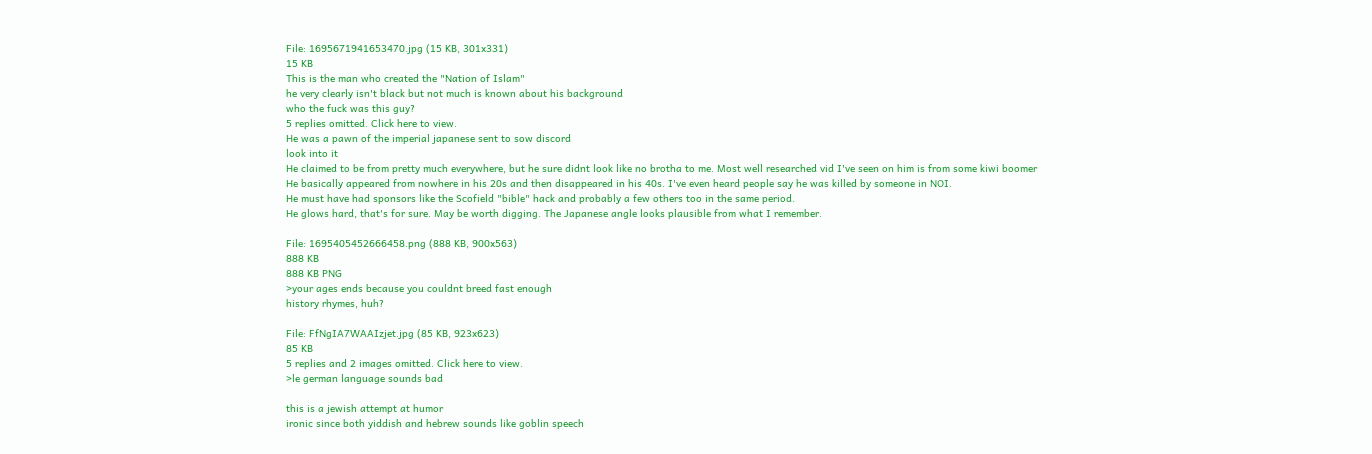File: 1695671941653470.jpg (15 KB, 301x331)
15 KB
This is the man who created the "Nation of Islam"
he very clearly isn't black but not much is known about his background
who the fuck was this guy?
5 replies omitted. Click here to view.
He was a pawn of the imperial japanese sent to sow discord
look into it
He claimed to be from pretty much everywhere, but he sure didnt look like no brotha to me. Most well researched vid I've seen on him is from some kiwi boomer
He basically appeared from nowhere in his 20s and then disappeared in his 40s. I've even heard people say he was killed by someone in NOI.
He must have had sponsors like the Scofield "bible" hack and probably a few others too in the same period.
He glows hard, that's for sure. May be worth digging. The Japanese angle looks plausible from what I remember.

File: 1695405452666458.png (888 KB, 900x563)
888 KB
888 KB PNG
>your ages ends because you couldnt breed fast enough
history rhymes, huh?

File: FfNgIA7WAAIzjet.jpg (85 KB, 923x623)
85 KB
5 replies and 2 images omitted. Click here to view.
>le german language sounds bad

this is a jewish attempt at humor
ironic since both yiddish and hebrew sounds like goblin speech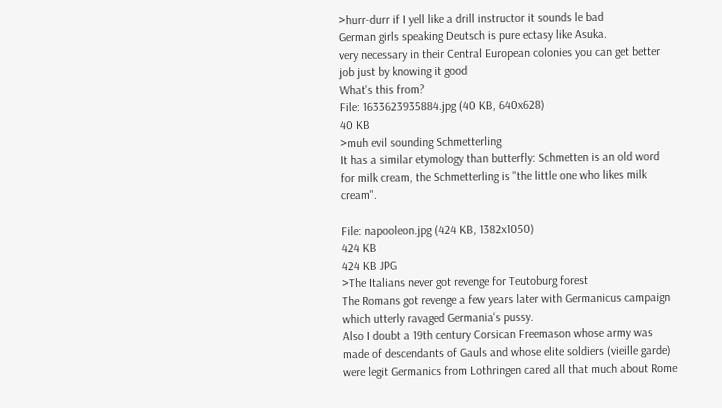>hurr-durr if I yell like a drill instructor it sounds le bad
German girls speaking Deutsch is pure ectasy like Asuka.
very necessary in their Central European colonies you can get better job just by knowing it good
What's this from?
File: 1633623935884.jpg (40 KB, 640x628)
40 KB
>muh evil sounding Schmetterling
It has a similar etymology than butterfly: Schmetten is an old word for milk cream, the Schmetterling is "the little one who likes milk cream".

File: napooleon.jpg (424 KB, 1382x1050)
424 KB
424 KB JPG
>The Italians never got revenge for Teutoburg forest
The Romans got revenge a few years later with Germanicus campaign which utterly ravaged Germania's pussy.
Also I doubt a 19th century Corsican Freemason whose army was made of descendants of Gauls and whose elite soldiers (vieille garde) were legit Germanics from Lothringen cared all that much about Rome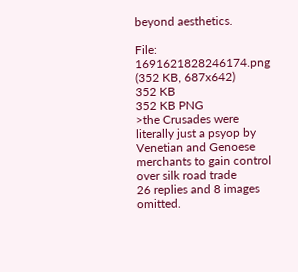beyond aesthetics.

File: 1691621828246174.png (352 KB, 687x642)
352 KB
352 KB PNG
>the Crusades were literally just a psyop by Venetian and Genoese merchants to gain control over silk road trade
26 replies and 8 images omitted.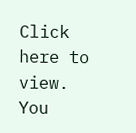Click here to view.
You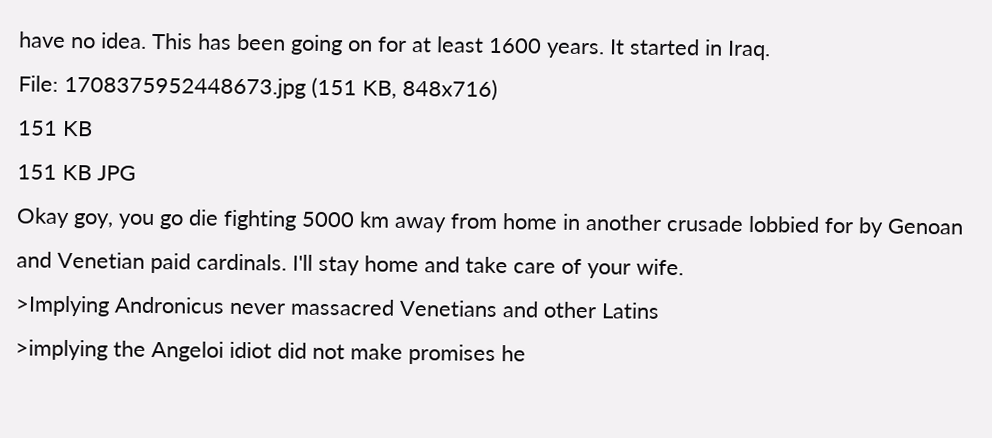have no idea. This has been going on for at least 1600 years. It started in Iraq.
File: 1708375952448673.jpg (151 KB, 848x716)
151 KB
151 KB JPG
Okay goy, you go die fighting 5000 km away from home in another crusade lobbied for by Genoan and Venetian paid cardinals. I'll stay home and take care of your wife.
>Implying Andronicus never massacred Venetians and other Latins
>implying the Angeloi idiot did not make promises he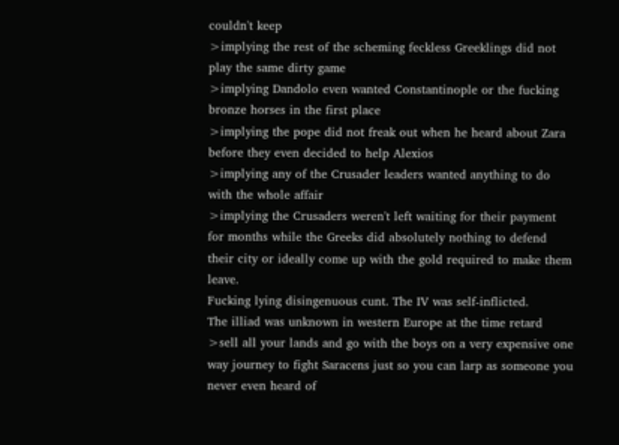couldn't keep
>implying the rest of the scheming feckless Greeklings did not play the same dirty game
>implying Dandolo even wanted Constantinople or the fucking bronze horses in the first place
>implying the pope did not freak out when he heard about Zara before they even decided to help Alexios
>implying any of the Crusader leaders wanted anything to do with the whole affair
>implying the Crusaders weren't left waiting for their payment for months while the Greeks did absolutely nothing to defend their city or ideally come up with the gold required to make them leave.
Fucking lying disingenuous cunt. The IV was self-inflicted.
The illiad was unknown in western Europe at the time retard
>sell all your lands and go with the boys on a very expensive one way journey to fight Saracens just so you can larp as someone you never even heard of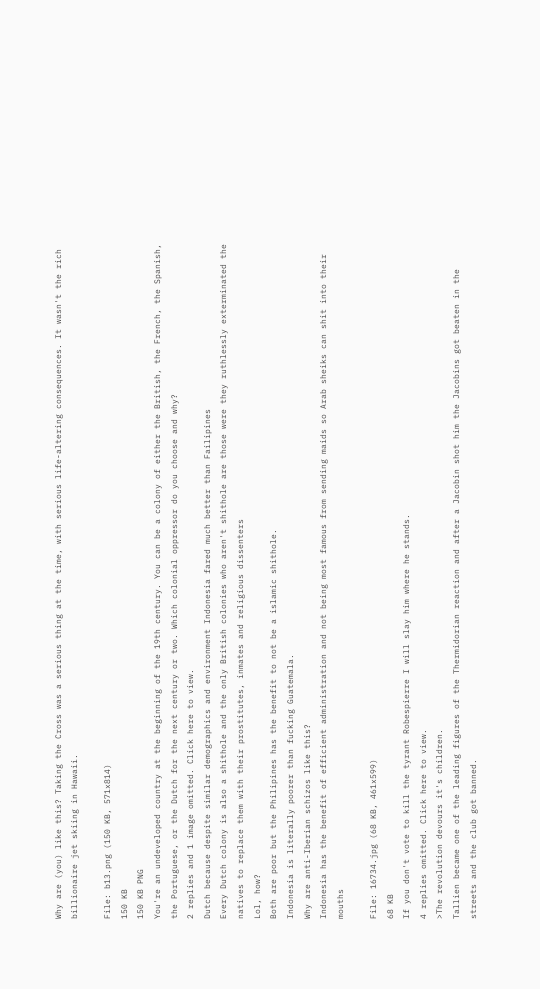Why are (you) like this? Taking the Cross was a serious thing at the time, with serious life-altering consequences. It wasn't the rich billionaire jet skiing in Hawaii.

File: b13.png (150 KB, 571x814)
150 KB
150 KB PNG
You're an undeveloped country at the beginning of the 19th century. You can be a colony of either the British, the French, the Spanish, the Portuguese, or the Dutch for the next century or two. Which colonial oppressor do you choose and why?
2 replies and 1 image omitted. Click here to view.
Dutch because despite similar demographics and environment Indonesia fared much better than Failipines
Every Dutch colony is also a shithole and the only British colonies who aren't shithole are those were they ruthlessly exterminated the natives to replace them with their prostitutes, inmates and religious dissenters
Lol, how?
Both are poor but the Philipines has the benefit to not be a islamic shithole.
Indonesia is literally poorer than fucking Guatemala.
Why are anti-Iberian schizos like this?
Indonesia has the benefit of efficient administration and not being most famous from sending maids so Arab sheiks can shit into their mouths

File: 16734.jpg (68 KB, 461x599)
68 KB
If you don't vote to kill the tyrant Robespierre I will slay him where he stands.
4 replies omitted. Click here to view.
>The revolution devours it's children.
Tallien became one of the leading figures of the Thermidorian reaction and after a Jacobin shot him the Jacobins got beaten in the streets and the club got banned.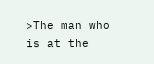>The man who is at the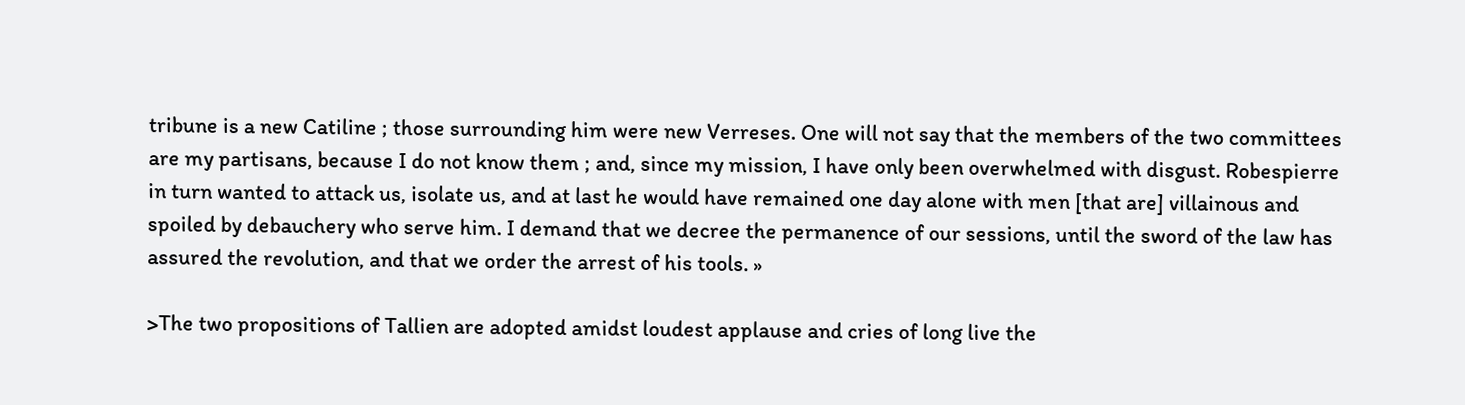tribune is a new Catiline ; those surrounding him were new Verreses. One will not say that the members of the two committees are my partisans, because I do not know them ; and, since my mission, I have only been overwhelmed with disgust. Robespierre in turn wanted to attack us, isolate us, and at last he would have remained one day alone with men [that are] villainous and spoiled by debauchery who serve him. I demand that we decree the permanence of our sessions, until the sword of the law has assured the revolution, and that we order the arrest of his tools. »

>The two propositions of Tallien are adopted amidst loudest applause and cries of long live the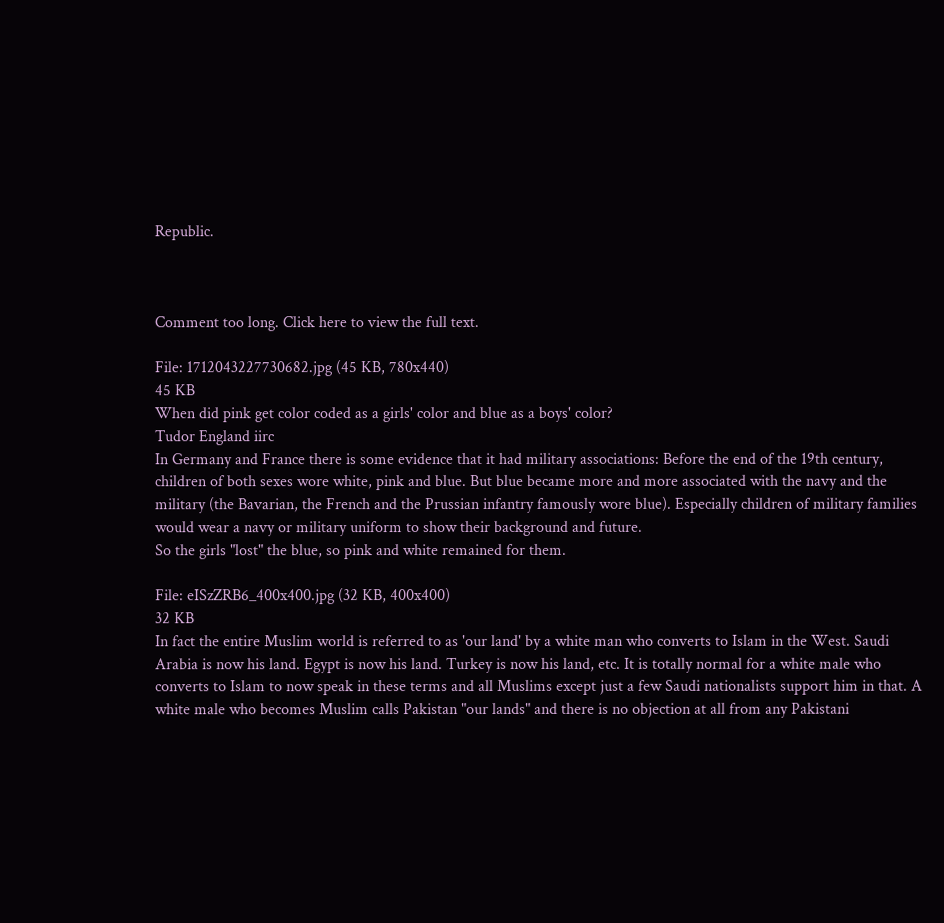Republic.



Comment too long. Click here to view the full text.

File: 1712043227730682.jpg (45 KB, 780x440)
45 KB
When did pink get color coded as a girls' color and blue as a boys' color?
Tudor England iirc
In Germany and France there is some evidence that it had military associations: Before the end of the 19th century, children of both sexes wore white, pink and blue. But blue became more and more associated with the navy and the military (the Bavarian, the French and the Prussian infantry famously wore blue). Especially children of military families would wear a navy or military uniform to show their background and future.
So the girls "lost" the blue, so pink and white remained for them.

File: eISzZRB6_400x400.jpg (32 KB, 400x400)
32 KB
In fact the entire Muslim world is referred to as 'our land' by a white man who converts to Islam in the West. Saudi Arabia is now his land. Egypt is now his land. Turkey is now his land, etc. It is totally normal for a white male who converts to Islam to now speak in these terms and all Muslims except just a few Saudi nationalists support him in that. A white male who becomes Muslim calls Pakistan "our lands" and there is no objection at all from any Pakistani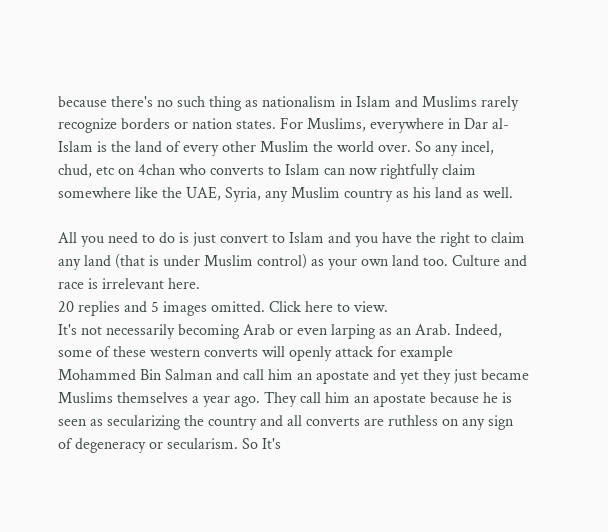because there's no such thing as nationalism in Islam and Muslims rarely recognize borders or nation states. For Muslims, everywhere in Dar al-Islam is the land of every other Muslim the world over. So any incel, chud, etc on 4chan who converts to Islam can now rightfully claim somewhere like the UAE, Syria, any Muslim country as his land as well.

All you need to do is just convert to Islam and you have the right to claim any land (that is under Muslim control) as your own land too. Culture and race is irrelevant here.
20 replies and 5 images omitted. Click here to view.
It's not necessarily becoming Arab or even larping as an Arab. Indeed, some of these western converts will openly attack for example Mohammed Bin Salman and call him an apostate and yet they just became Muslims themselves a year ago. They call him an apostate because he is seen as secularizing the country and all converts are ruthless on any sign of degeneracy or secularism. So It's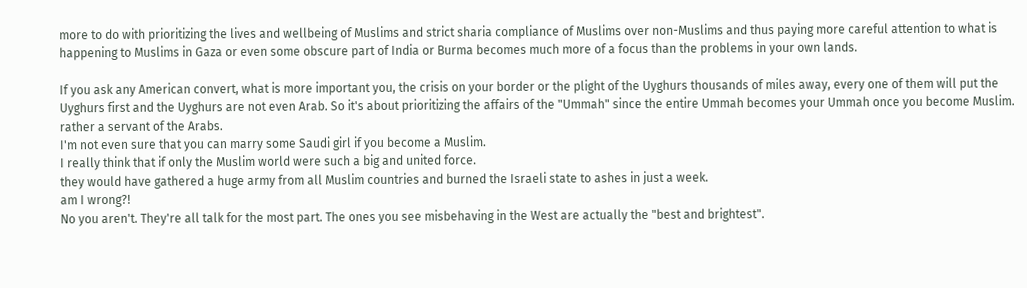more to do with prioritizing the lives and wellbeing of Muslims and strict sharia compliance of Muslims over non-Muslims and thus paying more careful attention to what is happening to Muslims in Gaza or even some obscure part of India or Burma becomes much more of a focus than the problems in your own lands.

If you ask any American convert, what is more important you, the crisis on your border or the plight of the Uyghurs thousands of miles away, every one of them will put the Uyghurs first and the Uyghurs are not even Arab. So it's about prioritizing the affairs of the "Ummah" since the entire Ummah becomes your Ummah once you become Muslim.
rather a servant of the Arabs.
I'm not even sure that you can marry some Saudi girl if you become a Muslim.
I really think that if only the Muslim world were such a big and united force.
they would have gathered a huge army from all Muslim countries and burned the Israeli state to ashes in just a week.
am I wrong?!
No you aren't. They're all talk for the most part. The ones you see misbehaving in the West are actually the "best and brightest".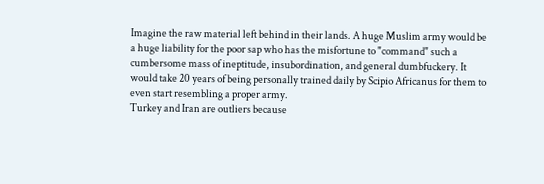Imagine the raw material left behind in their lands. A huge Muslim army would be a huge liability for the poor sap who has the misfortune to "command" such a cumbersome mass of ineptitude, insubordination, and general dumbfuckery. It would take 20 years of being personally trained daily by Scipio Africanus for them to even start resembling a proper army.
Turkey and Iran are outliers because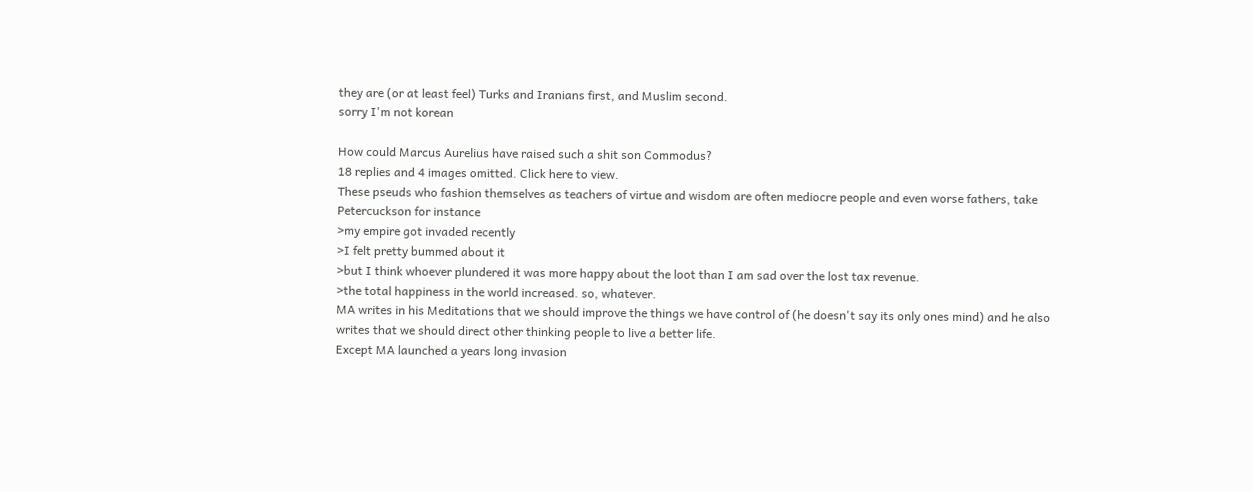they are (or at least feel) Turks and Iranians first, and Muslim second.
sorry I'm not korean

How could Marcus Aurelius have raised such a shit son Commodus?
18 replies and 4 images omitted. Click here to view.
These pseuds who fashion themselves as teachers of virtue and wisdom are often mediocre people and even worse fathers, take Petercuckson for instance
>my empire got invaded recently
>I felt pretty bummed about it
>but I think whoever plundered it was more happy about the loot than I am sad over the lost tax revenue.
>the total happiness in the world increased. so, whatever.
MA writes in his Meditations that we should improve the things we have control of (he doesn't say its only ones mind) and he also writes that we should direct other thinking people to live a better life.
Except MA launched a years long invasion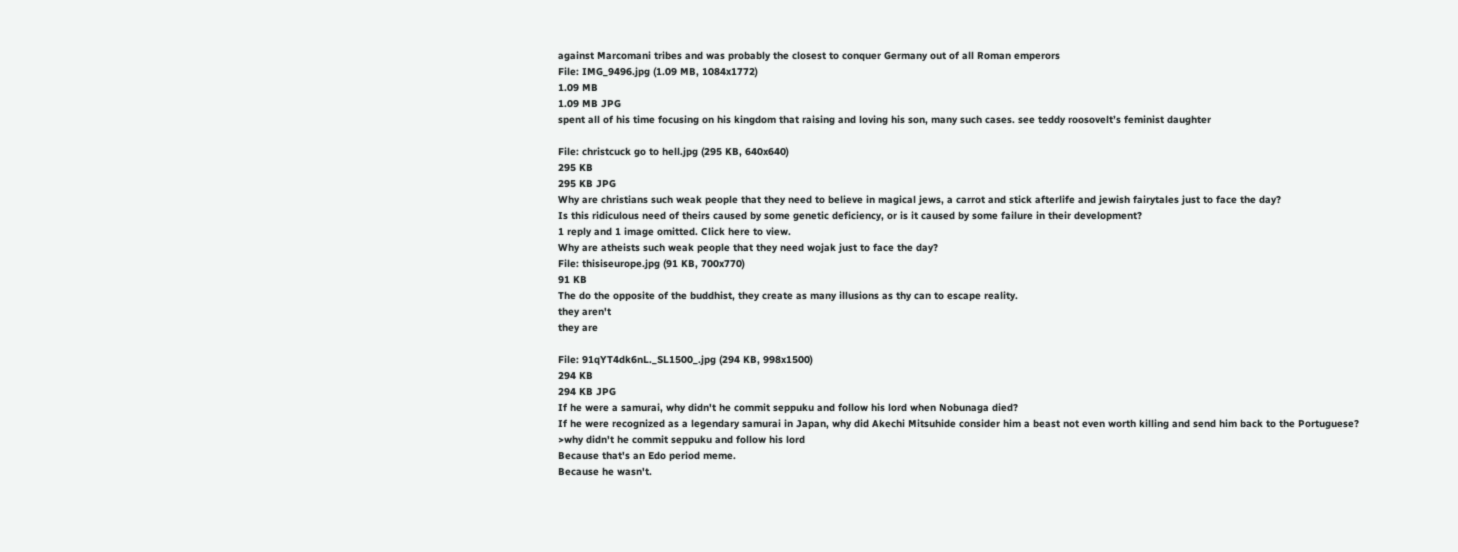against Marcomani tribes and was probably the closest to conquer Germany out of all Roman emperors
File: IMG_9496.jpg (1.09 MB, 1084x1772)
1.09 MB
1.09 MB JPG
spent all of his time focusing on his kingdom that raising and loving his son, many such cases. see teddy roosovelt’s feminist daughter

File: christcuck go to hell.jpg (295 KB, 640x640)
295 KB
295 KB JPG
Why are christians such weak people that they need to believe in magical jews, a carrot and stick afterlife and jewish fairytales just to face the day?
Is this ridiculous need of theirs caused by some genetic deficiency, or is it caused by some failure in their development?
1 reply and 1 image omitted. Click here to view.
Why are atheists such weak people that they need wojak just to face the day?
File: thisiseurope.jpg (91 KB, 700x770)
91 KB
The do the opposite of the buddhist, they create as many illusions as thy can to escape reality.
they aren't
they are

File: 91qYT4dk6nL._SL1500_.jpg (294 KB, 998x1500)
294 KB
294 KB JPG
If he were a samurai, why didn't he commit seppuku and follow his lord when Nobunaga died?
If he were recognized as a legendary samurai in Japan, why did Akechi Mitsuhide consider him a beast not even worth killing and send him back to the Portuguese?
>why didn't he commit seppuku and follow his lord
Because that's an Edo period meme.
Because he wasn't.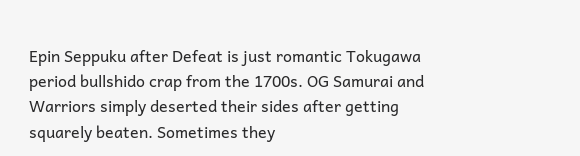Epin Seppuku after Defeat is just romantic Tokugawa period bullshido crap from the 1700s. OG Samurai and Warriors simply deserted their sides after getting squarely beaten. Sometimes they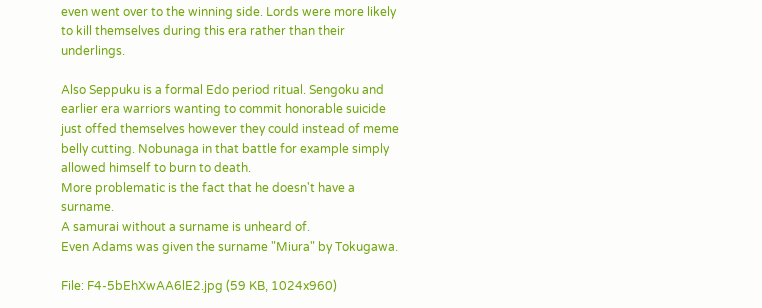even went over to the winning side. Lords were more likely to kill themselves during this era rather than their underlings.

Also Seppuku is a formal Edo period ritual. Sengoku and earlier era warriors wanting to commit honorable suicide just offed themselves however they could instead of meme belly cutting. Nobunaga in that battle for example simply allowed himself to burn to death.
More problematic is the fact that he doesn't have a surname.
A samurai without a surname is unheard of.
Even Adams was given the surname "Miura" by Tokugawa.

File: F4-5bEhXwAA6lE2.jpg (59 KB, 1024x960)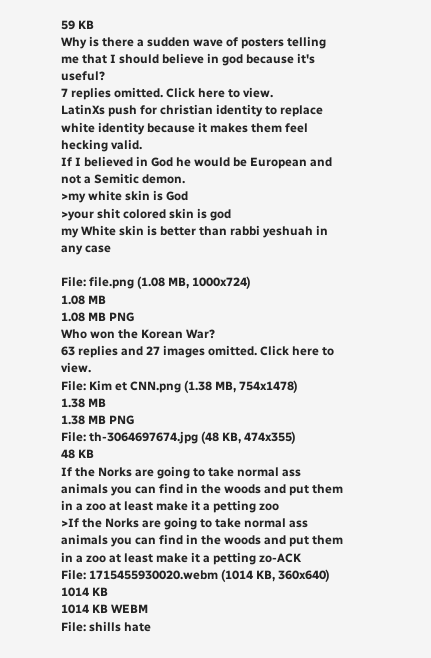59 KB
Why is there a sudden wave of posters telling me that I should believe in god because it's useful?
7 replies omitted. Click here to view.
LatinXs push for christian identity to replace white identity because it makes them feel hecking valid.
If I believed in God he would be European and not a Semitic demon.
>my white skin is God
>your shit colored skin is god
my White skin is better than rabbi yeshuah in any case

File: file.png (1.08 MB, 1000x724)
1.08 MB
1.08 MB PNG
Who won the Korean War?
63 replies and 27 images omitted. Click here to view.
File: Kim et CNN.png (1.38 MB, 754x1478)
1.38 MB
1.38 MB PNG
File: th-3064697674.jpg (48 KB, 474x355)
48 KB
If the Norks are going to take normal ass animals you can find in the woods and put them in a zoo at least make it a petting zoo
>If the Norks are going to take normal ass animals you can find in the woods and put them in a zoo at least make it a petting zo-ACK
File: 1715455930020.webm (1014 KB, 360x640)
1014 KB
1014 KB WEBM
File: shills hate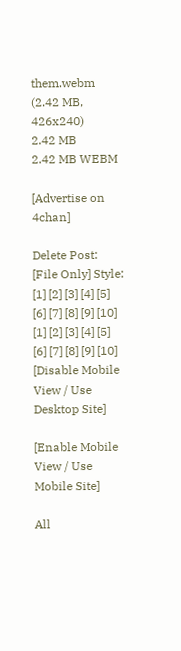them.webm (2.42 MB, 426x240)
2.42 MB
2.42 MB WEBM

[Advertise on 4chan]

Delete Post: [File Only] Style:
[1] [2] [3] [4] [5] [6] [7] [8] [9] [10]
[1] [2] [3] [4] [5] [6] [7] [8] [9] [10]
[Disable Mobile View / Use Desktop Site]

[Enable Mobile View / Use Mobile Site]

All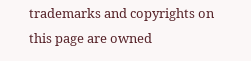trademarks and copyrights on this page are owned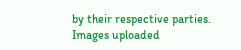by their respective parties. Images uploaded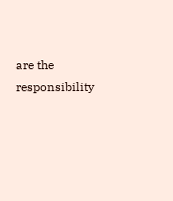are the responsibility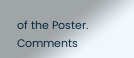of the Poster. Comments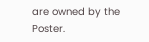are owned by the Poster.